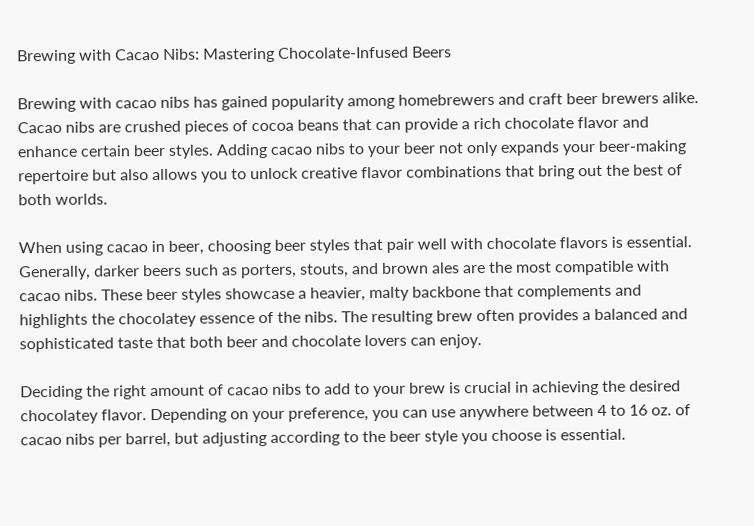Brewing with Cacao Nibs: Mastering Chocolate-Infused Beers

Brewing with cacao nibs has gained popularity among homebrewers and craft beer brewers alike. Cacao nibs are crushed pieces of cocoa beans that can provide a rich chocolate flavor and enhance certain beer styles. Adding cacao nibs to your beer not only expands your beer-making repertoire but also allows you to unlock creative flavor combinations that bring out the best of both worlds.

When using cacao in beer, choosing beer styles that pair well with chocolate flavors is essential. Generally, darker beers such as porters, stouts, and brown ales are the most compatible with cacao nibs. These beer styles showcase a heavier, malty backbone that complements and highlights the chocolatey essence of the nibs. The resulting brew often provides a balanced and sophisticated taste that both beer and chocolate lovers can enjoy.

Deciding the right amount of cacao nibs to add to your brew is crucial in achieving the desired chocolatey flavor. Depending on your preference, you can use anywhere between 4 to 16 oz. of cacao nibs per barrel, but adjusting according to the beer style you choose is essential.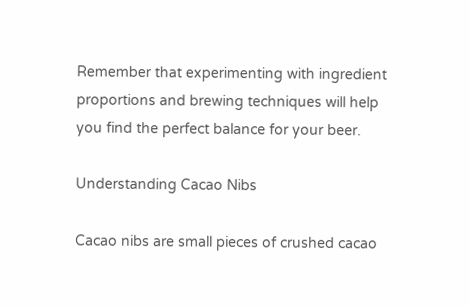Remember that experimenting with ingredient proportions and brewing techniques will help you find the perfect balance for your beer.

Understanding Cacao Nibs

Cacao nibs are small pieces of crushed cacao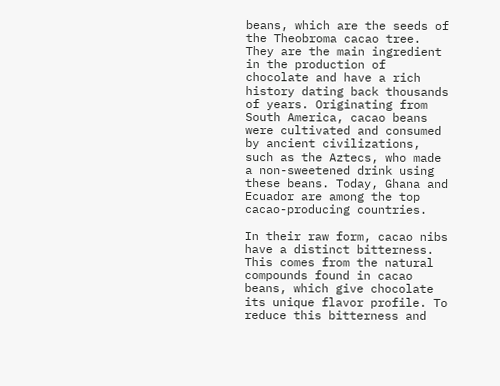beans, which are the seeds of the Theobroma cacao tree. They are the main ingredient in the production of chocolate and have a rich history dating back thousands of years. Originating from South America, cacao beans were cultivated and consumed by ancient civilizations, such as the Aztecs, who made a non-sweetened drink using these beans. Today, Ghana and Ecuador are among the top cacao-producing countries.

In their raw form, cacao nibs have a distinct bitterness. This comes from the natural compounds found in cacao beans, which give chocolate its unique flavor profile. To reduce this bitterness and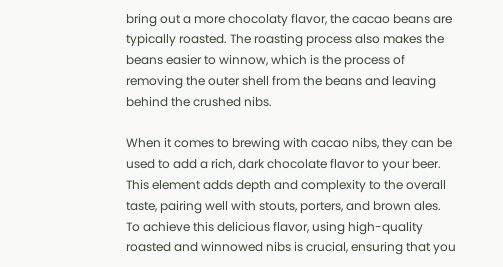bring out a more chocolaty flavor, the cacao beans are typically roasted. The roasting process also makes the beans easier to winnow, which is the process of removing the outer shell from the beans and leaving behind the crushed nibs.

When it comes to brewing with cacao nibs, they can be used to add a rich, dark chocolate flavor to your beer. This element adds depth and complexity to the overall taste, pairing well with stouts, porters, and brown ales. To achieve this delicious flavor, using high-quality roasted and winnowed nibs is crucial, ensuring that you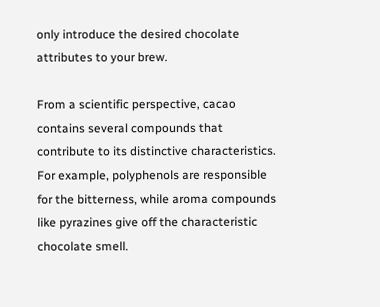only introduce the desired chocolate attributes to your brew.

From a scientific perspective, cacao contains several compounds that contribute to its distinctive characteristics. For example, polyphenols are responsible for the bitterness, while aroma compounds like pyrazines give off the characteristic chocolate smell.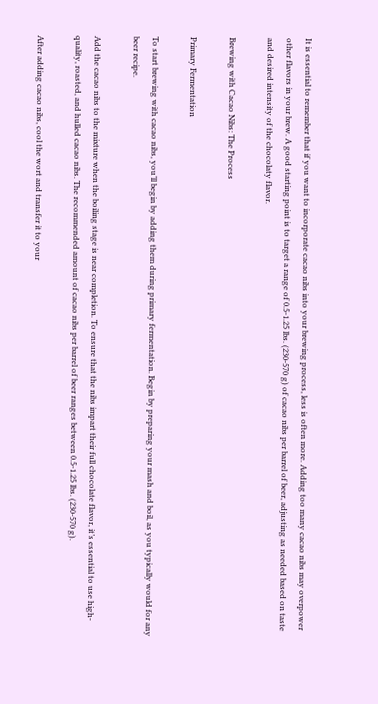It is essential to remember that if you want to incorporate cacao nibs into your brewing process, less is often more. Adding too many cacao nibs may overpower other flavors in your brew. A good starting point is to target a range of 0.5-1.25 lbs. (230-570 g) of cacao nibs per barrel of beer, adjusting as needed based on taste and desired intensity of the chocolaty flavor.

Brewing with Cacao Nibs: The Process

Primary Fermentation

To start brewing with cacao nibs, you’ll begin by adding them during primary fermentation. Begin by preparing your mash and boil, as you typically would for any beer recipe.

Add the cacao nibs to the mixture when the boiling stage is near completion. To ensure that the nibs impart their full chocolate flavor, it’s essential to use high-quality, roasted, and hulled cacao nibs. The recommended amount of cacao nibs per barrel of beer ranges between 0.5-1.25 lbs. (230-570 g).

After adding cacao nibs, cool the wort and transfer it to your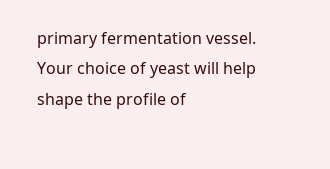primary fermentation vessel. Your choice of yeast will help shape the profile of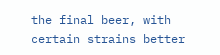the final beer, with certain strains better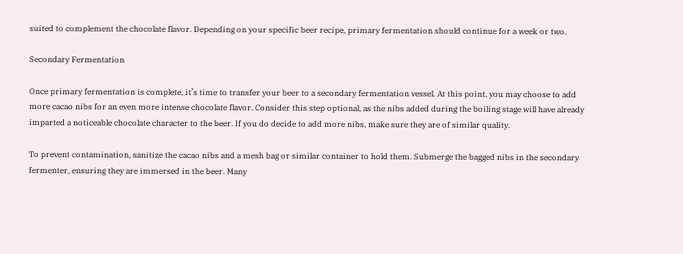suited to complement the chocolate flavor. Depending on your specific beer recipe, primary fermentation should continue for a week or two.

Secondary Fermentation

Once primary fermentation is complete, it’s time to transfer your beer to a secondary fermentation vessel. At this point, you may choose to add more cacao nibs for an even more intense chocolate flavor. Consider this step optional, as the nibs added during the boiling stage will have already imparted a noticeable chocolate character to the beer. If you do decide to add more nibs, make sure they are of similar quality.

To prevent contamination, sanitize the cacao nibs and a mesh bag or similar container to hold them. Submerge the bagged nibs in the secondary fermenter, ensuring they are immersed in the beer. Many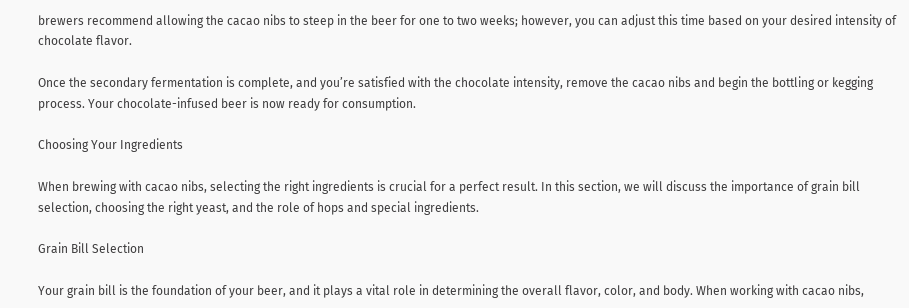brewers recommend allowing the cacao nibs to steep in the beer for one to two weeks; however, you can adjust this time based on your desired intensity of chocolate flavor.

Once the secondary fermentation is complete, and you’re satisfied with the chocolate intensity, remove the cacao nibs and begin the bottling or kegging process. Your chocolate-infused beer is now ready for consumption.

Choosing Your Ingredients

When brewing with cacao nibs, selecting the right ingredients is crucial for a perfect result. In this section, we will discuss the importance of grain bill selection, choosing the right yeast, and the role of hops and special ingredients.

Grain Bill Selection

Your grain bill is the foundation of your beer, and it plays a vital role in determining the overall flavor, color, and body. When working with cacao nibs,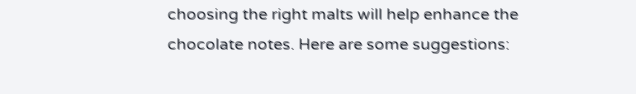choosing the right malts will help enhance the chocolate notes. Here are some suggestions: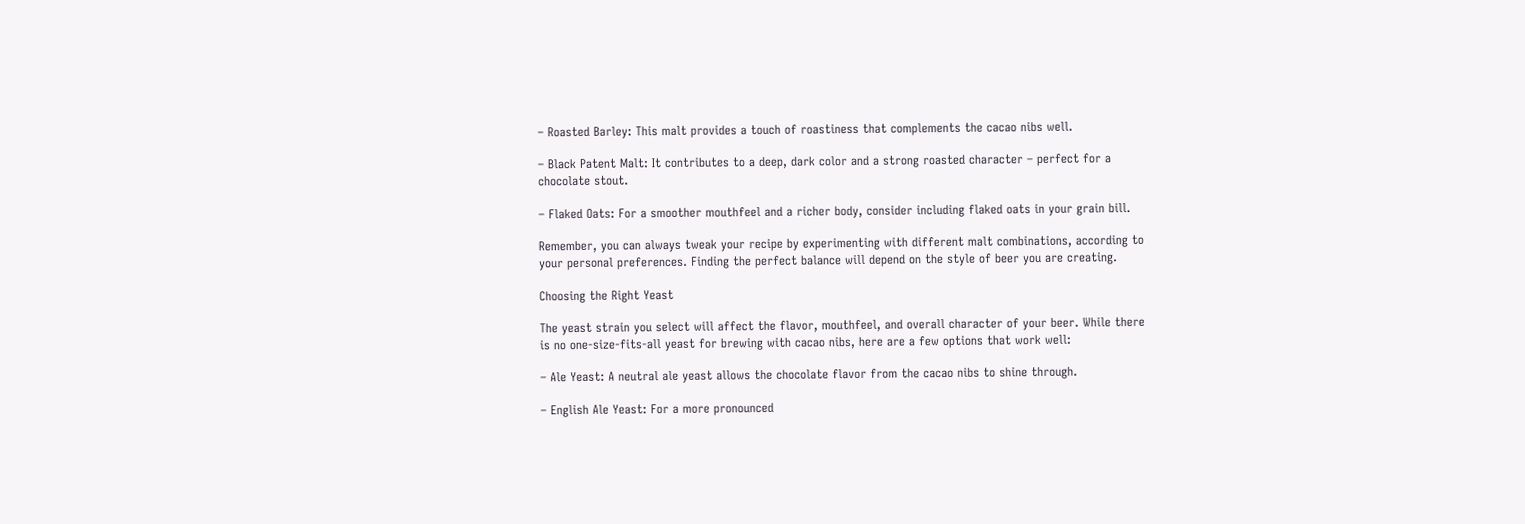– Roasted Barley: This malt provides a touch of roastiness that complements the cacao nibs well.

– Black Patent Malt: It contributes to a deep, dark color and a strong roasted character – perfect for a chocolate stout.

– Flaked Oats: For a smoother mouthfeel and a richer body, consider including flaked oats in your grain bill.

Remember, you can always tweak your recipe by experimenting with different malt combinations, according to your personal preferences. Finding the perfect balance will depend on the style of beer you are creating.

Choosing the Right Yeast

The yeast strain you select will affect the flavor, mouthfeel, and overall character of your beer. While there is no one-size-fits-all yeast for brewing with cacao nibs, here are a few options that work well:

– Ale Yeast: A neutral ale yeast allows the chocolate flavor from the cacao nibs to shine through.

– English Ale Yeast: For a more pronounced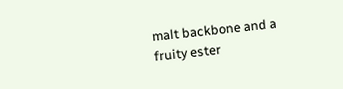malt backbone and a fruity ester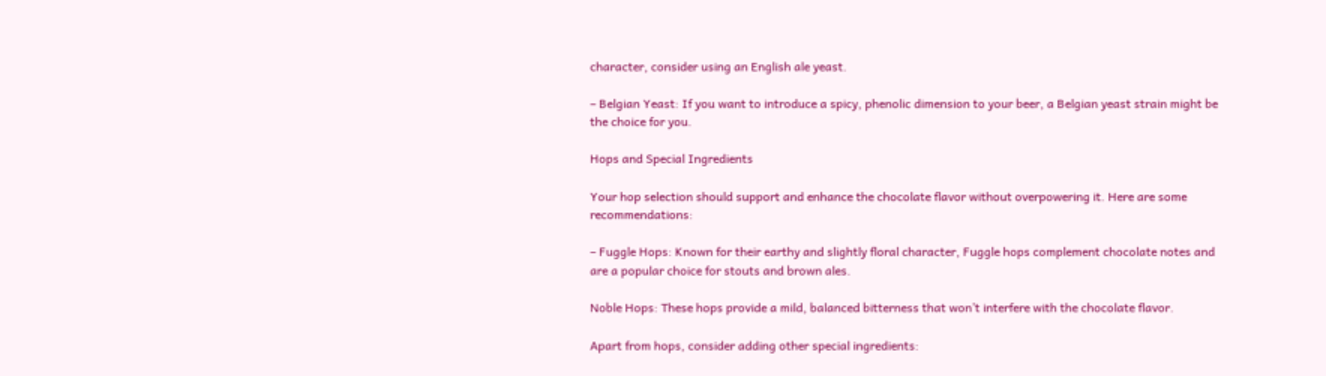character, consider using an English ale yeast.

– Belgian Yeast: If you want to introduce a spicy, phenolic dimension to your beer, a Belgian yeast strain might be the choice for you.

Hops and Special Ingredients

Your hop selection should support and enhance the chocolate flavor without overpowering it. Here are some recommendations:

– Fuggle Hops: Known for their earthy and slightly floral character, Fuggle hops complement chocolate notes and are a popular choice for stouts and brown ales.

Noble Hops: These hops provide a mild, balanced bitterness that won’t interfere with the chocolate flavor.

Apart from hops, consider adding other special ingredients: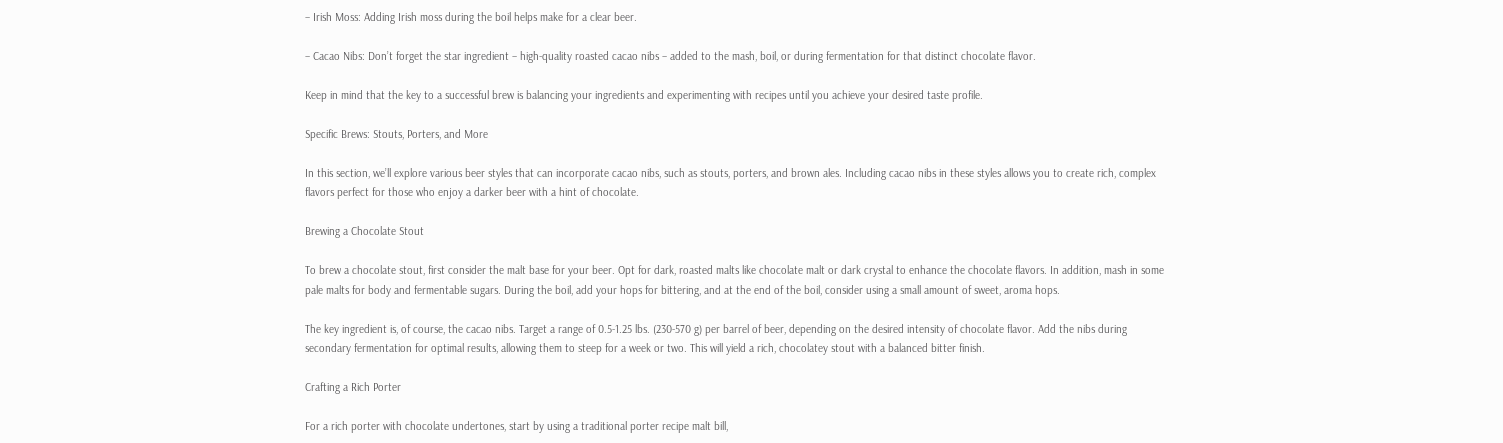– Irish Moss: Adding Irish moss during the boil helps make for a clear beer.

– Cacao Nibs: Don’t forget the star ingredient – high-quality roasted cacao nibs – added to the mash, boil, or during fermentation for that distinct chocolate flavor.

Keep in mind that the key to a successful brew is balancing your ingredients and experimenting with recipes until you achieve your desired taste profile.

Specific Brews: Stouts, Porters, and More

In this section, we’ll explore various beer styles that can incorporate cacao nibs, such as stouts, porters, and brown ales. Including cacao nibs in these styles allows you to create rich, complex flavors perfect for those who enjoy a darker beer with a hint of chocolate.

Brewing a Chocolate Stout

To brew a chocolate stout, first consider the malt base for your beer. Opt for dark, roasted malts like chocolate malt or dark crystal to enhance the chocolate flavors. In addition, mash in some pale malts for body and fermentable sugars. During the boil, add your hops for bittering, and at the end of the boil, consider using a small amount of sweet, aroma hops.

The key ingredient is, of course, the cacao nibs. Target a range of 0.5-1.25 lbs. (230-570 g) per barrel of beer, depending on the desired intensity of chocolate flavor. Add the nibs during secondary fermentation for optimal results, allowing them to steep for a week or two. This will yield a rich, chocolatey stout with a balanced bitter finish.

Crafting a Rich Porter

For a rich porter with chocolate undertones, start by using a traditional porter recipe malt bill,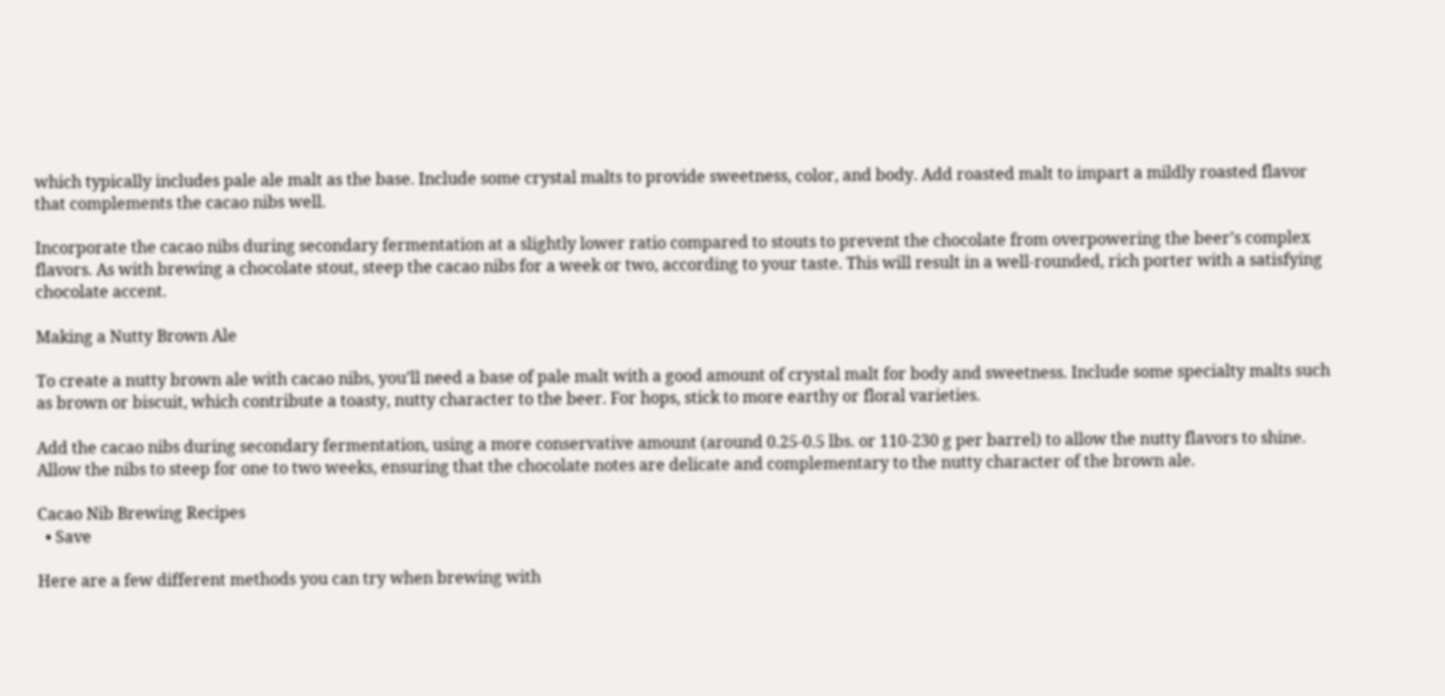which typically includes pale ale malt as the base. Include some crystal malts to provide sweetness, color, and body. Add roasted malt to impart a mildly roasted flavor that complements the cacao nibs well.

Incorporate the cacao nibs during secondary fermentation at a slightly lower ratio compared to stouts to prevent the chocolate from overpowering the beer’s complex flavors. As with brewing a chocolate stout, steep the cacao nibs for a week or two, according to your taste. This will result in a well-rounded, rich porter with a satisfying chocolate accent.

Making a Nutty Brown Ale

To create a nutty brown ale with cacao nibs, you’ll need a base of pale malt with a good amount of crystal malt for body and sweetness. Include some specialty malts such as brown or biscuit, which contribute a toasty, nutty character to the beer. For hops, stick to more earthy or floral varieties.

Add the cacao nibs during secondary fermentation, using a more conservative amount (around 0.25-0.5 lbs. or 110-230 g per barrel) to allow the nutty flavors to shine. Allow the nibs to steep for one to two weeks, ensuring that the chocolate notes are delicate and complementary to the nutty character of the brown ale.

Cacao Nib Brewing Recipes
  • Save

Here are a few different methods you can try when brewing with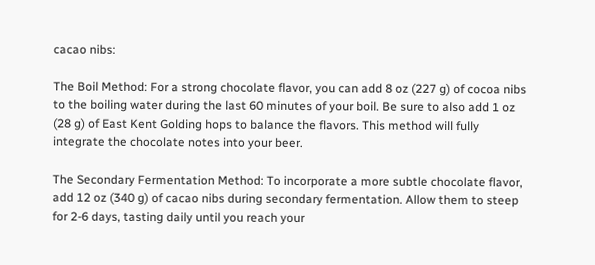cacao nibs:

The Boil Method: For a strong chocolate flavor, you can add 8 oz (227 g) of cocoa nibs to the boiling water during the last 60 minutes of your boil. Be sure to also add 1 oz (28 g) of East Kent Golding hops to balance the flavors. This method will fully integrate the chocolate notes into your beer.

The Secondary Fermentation Method: To incorporate a more subtle chocolate flavor, add 12 oz (340 g) of cacao nibs during secondary fermentation. Allow them to steep for 2-6 days, tasting daily until you reach your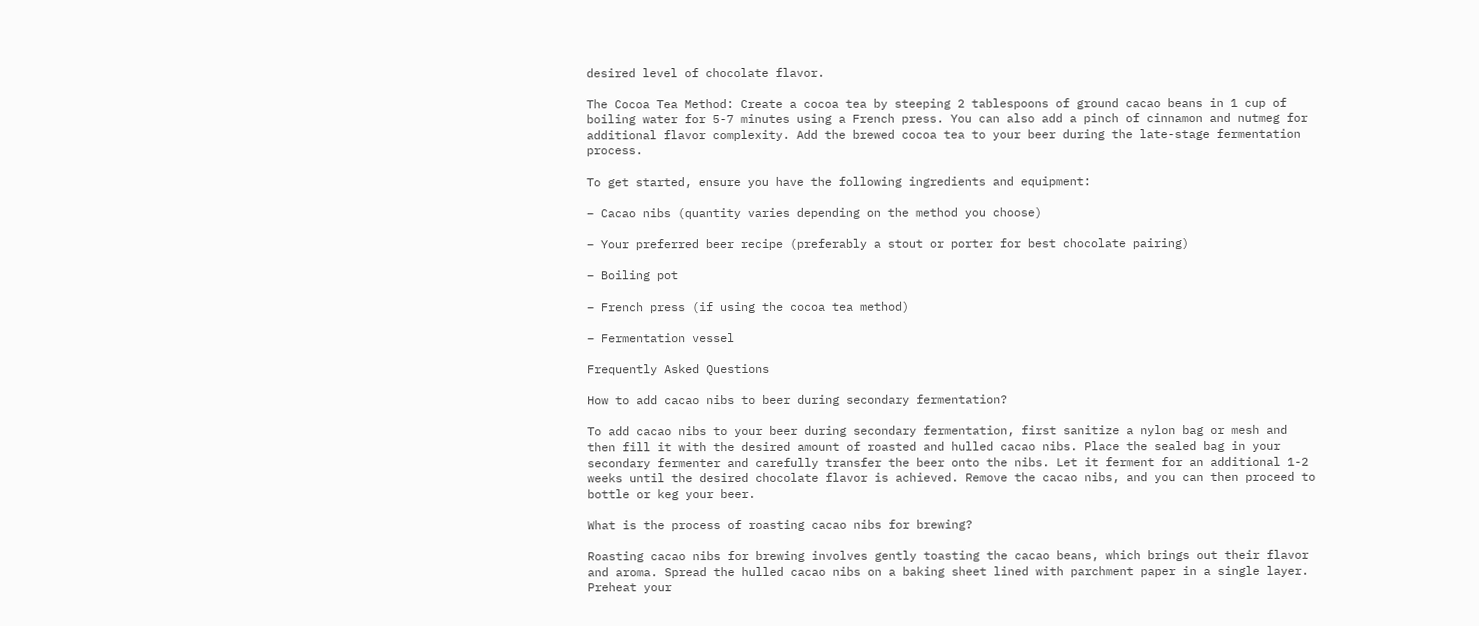desired level of chocolate flavor.

The Cocoa Tea Method: Create a cocoa tea by steeping 2 tablespoons of ground cacao beans in 1 cup of boiling water for 5-7 minutes using a French press. You can also add a pinch of cinnamon and nutmeg for additional flavor complexity. Add the brewed cocoa tea to your beer during the late-stage fermentation process.

To get started, ensure you have the following ingredients and equipment:

– Cacao nibs (quantity varies depending on the method you choose)

– Your preferred beer recipe (preferably a stout or porter for best chocolate pairing)

– Boiling pot

– French press (if using the cocoa tea method)

– Fermentation vessel

Frequently Asked Questions

How to add cacao nibs to beer during secondary fermentation?

To add cacao nibs to your beer during secondary fermentation, first sanitize a nylon bag or mesh and then fill it with the desired amount of roasted and hulled cacao nibs. Place the sealed bag in your secondary fermenter and carefully transfer the beer onto the nibs. Let it ferment for an additional 1-2 weeks until the desired chocolate flavor is achieved. Remove the cacao nibs, and you can then proceed to bottle or keg your beer.

What is the process of roasting cacao nibs for brewing?

Roasting cacao nibs for brewing involves gently toasting the cacao beans, which brings out their flavor and aroma. Spread the hulled cacao nibs on a baking sheet lined with parchment paper in a single layer. Preheat your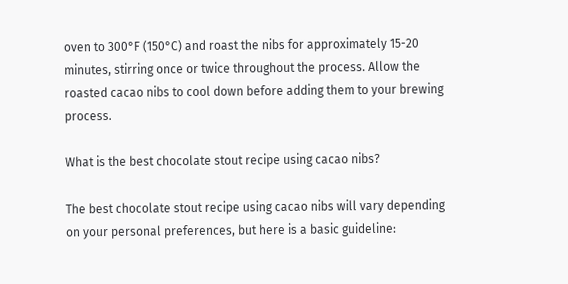oven to 300°F (150°C) and roast the nibs for approximately 15-20 minutes, stirring once or twice throughout the process. Allow the roasted cacao nibs to cool down before adding them to your brewing process.

What is the best chocolate stout recipe using cacao nibs?

The best chocolate stout recipe using cacao nibs will vary depending on your personal preferences, but here is a basic guideline: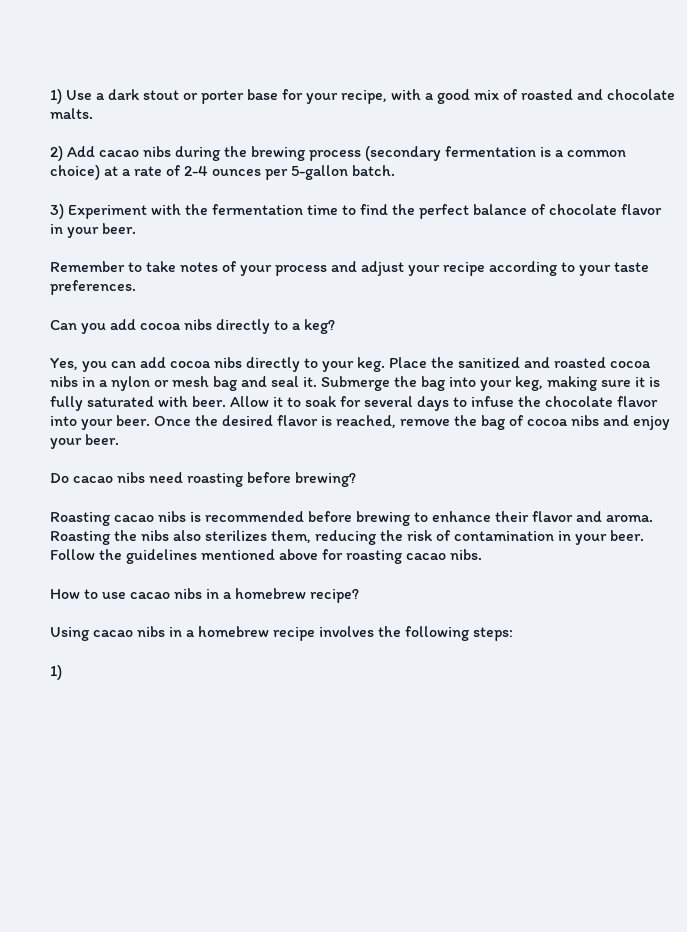1) Use a dark stout or porter base for your recipe, with a good mix of roasted and chocolate malts.

2) Add cacao nibs during the brewing process (secondary fermentation is a common choice) at a rate of 2-4 ounces per 5-gallon batch.

3) Experiment with the fermentation time to find the perfect balance of chocolate flavor in your beer.

Remember to take notes of your process and adjust your recipe according to your taste preferences.

Can you add cocoa nibs directly to a keg?

Yes, you can add cocoa nibs directly to your keg. Place the sanitized and roasted cocoa nibs in a nylon or mesh bag and seal it. Submerge the bag into your keg, making sure it is fully saturated with beer. Allow it to soak for several days to infuse the chocolate flavor into your beer. Once the desired flavor is reached, remove the bag of cocoa nibs and enjoy your beer.

Do cacao nibs need roasting before brewing?

Roasting cacao nibs is recommended before brewing to enhance their flavor and aroma. Roasting the nibs also sterilizes them, reducing the risk of contamination in your beer. Follow the guidelines mentioned above for roasting cacao nibs.

How to use cacao nibs in a homebrew recipe?

Using cacao nibs in a homebrew recipe involves the following steps:

1)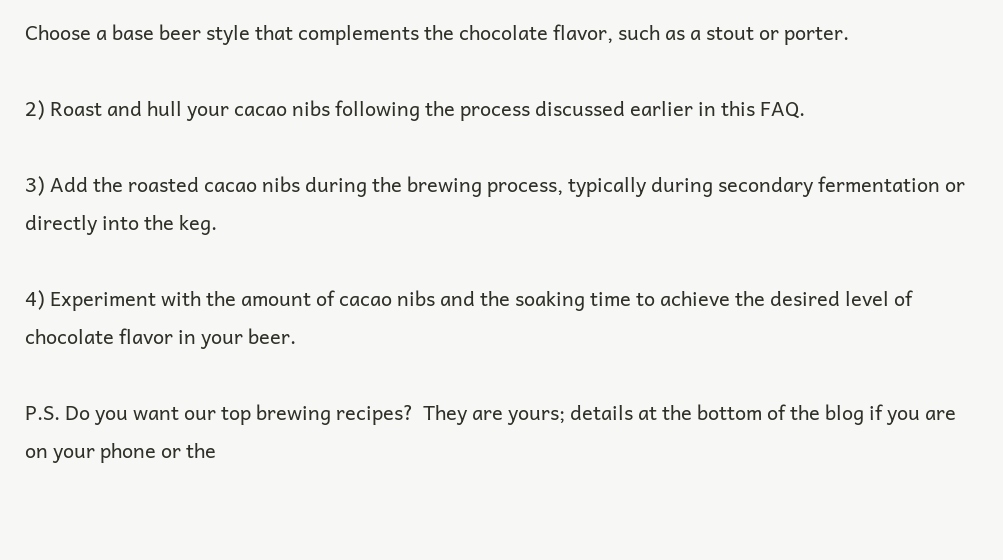Choose a base beer style that complements the chocolate flavor, such as a stout or porter.

2) Roast and hull your cacao nibs following the process discussed earlier in this FAQ.

3) Add the roasted cacao nibs during the brewing process, typically during secondary fermentation or directly into the keg.

4) Experiment with the amount of cacao nibs and the soaking time to achieve the desired level of chocolate flavor in your beer.

P.S. Do you want our top brewing recipes?  They are yours; details at the bottom of the blog if you are on your phone or the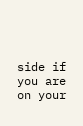side if you are on your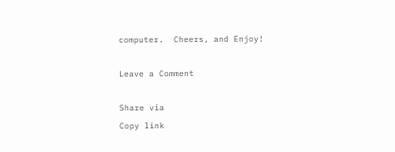computer.  Cheers, and Enjoy!

Leave a Comment

Share via
Copy link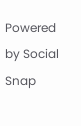Powered by Social Snap